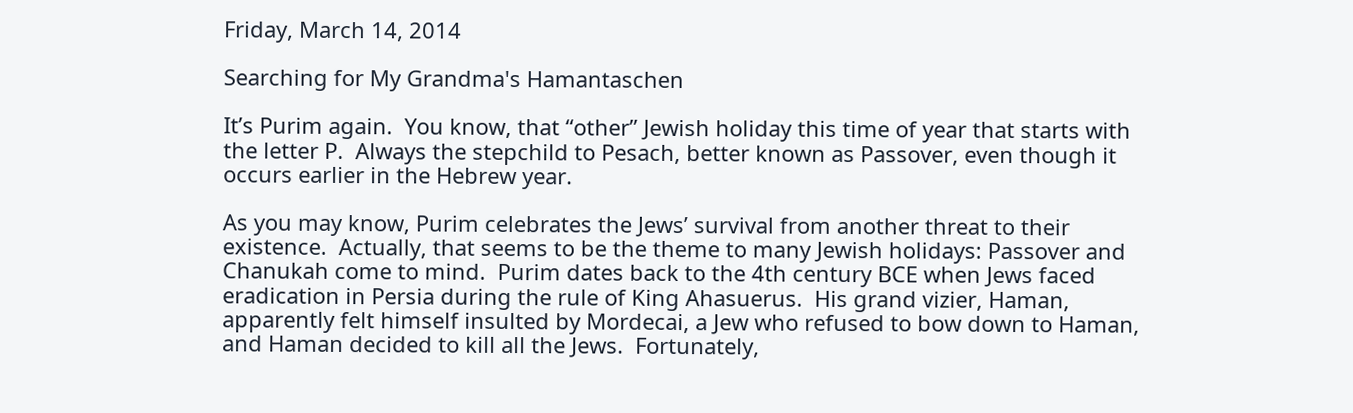Friday, March 14, 2014

Searching for My Grandma's Hamantaschen

It’s Purim again.  You know, that “other” Jewish holiday this time of year that starts with the letter P.  Always the stepchild to Pesach, better known as Passover, even though it occurs earlier in the Hebrew year.

As you may know, Purim celebrates the Jews’ survival from another threat to their existence.  Actually, that seems to be the theme to many Jewish holidays: Passover and Chanukah come to mind.  Purim dates back to the 4th century BCE when Jews faced eradication in Persia during the rule of King Ahasuerus.  His grand vizier, Haman, apparently felt himself insulted by Mordecai, a Jew who refused to bow down to Haman, and Haman decided to kill all the Jews.  Fortunately,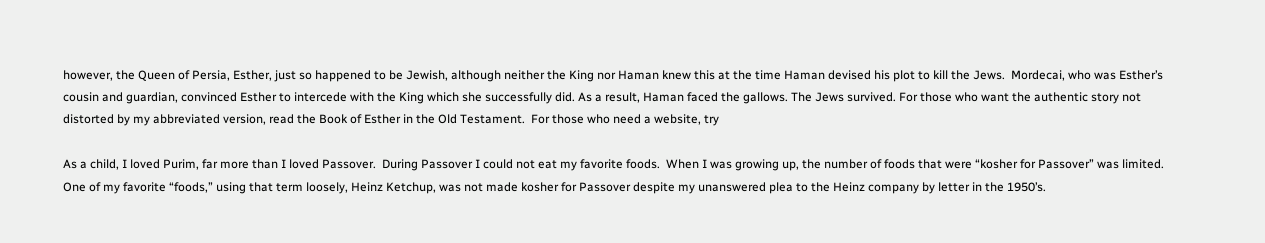however, the Queen of Persia, Esther, just so happened to be Jewish, although neither the King nor Haman knew this at the time Haman devised his plot to kill the Jews.  Mordecai, who was Esther’s cousin and guardian, convinced Esther to intercede with the King which she successfully did. As a result, Haman faced the gallows. The Jews survived. For those who want the authentic story not distorted by my abbreviated version, read the Book of Esther in the Old Testament.  For those who need a website, try

As a child, I loved Purim, far more than I loved Passover.  During Passover I could not eat my favorite foods.  When I was growing up, the number of foods that were “kosher for Passover” was limited.  One of my favorite “foods,” using that term loosely, Heinz Ketchup, was not made kosher for Passover despite my unanswered plea to the Heinz company by letter in the 1950’s.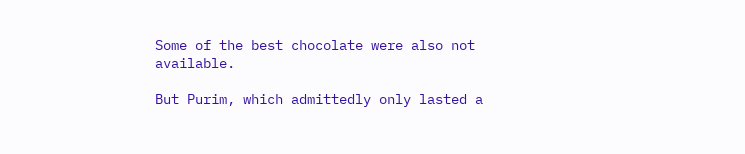Some of the best chocolate were also not available.

But Purim, which admittedly only lasted a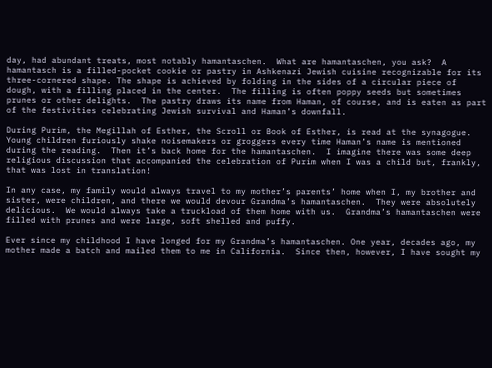day, had abundant treats, most notably hamantaschen.  What are hamantaschen, you ask?  A hamantasch is a filled-pocket cookie or pastry in Ashkenazi Jewish cuisine recognizable for its three-cornered shape. The shape is achieved by folding in the sides of a circular piece of dough, with a filling placed in the center.  The filling is often poppy seeds but sometimes prunes or other delights.  The pastry draws its name from Haman, of course, and is eaten as part of the festivities celebrating Jewish survival and Haman’s downfall.

During Purim, the Megillah of Esther, the Scroll or Book of Esther, is read at the synagogue.  Young children furiously shake noisemakers or groggers every time Haman’s name is mentioned during the reading.  Then it’s back home for the hamantaschen.  I imagine there was some deep religious discussion that accompanied the celebration of Purim when I was a child but, frankly, that was lost in translation!

In any case, my family would always travel to my mother’s parents’ home when I, my brother and sister, were children, and there we would devour Grandma’s hamantaschen.  They were absolutely delicious.  We would always take a truckload of them home with us.  Grandma’s hamantaschen were filled with prunes and were large, soft shelled and puffy.

Ever since my childhood I have longed for my Grandma’s hamantaschen. One year, decades ago, my mother made a batch and mailed them to me in California.  Since then, however, I have sought my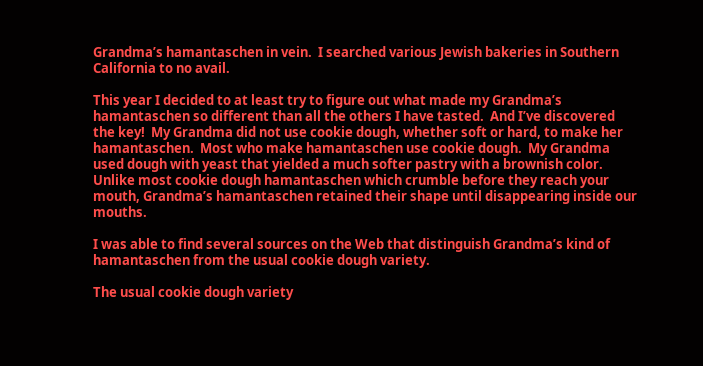Grandma’s hamantaschen in vein.  I searched various Jewish bakeries in Southern California to no avail.

This year I decided to at least try to figure out what made my Grandma’s hamantaschen so different than all the others I have tasted.  And I’ve discovered the key!  My Grandma did not use cookie dough, whether soft or hard, to make her hamantaschen.  Most who make hamantaschen use cookie dough.  My Grandma used dough with yeast that yielded a much softer pastry with a brownish color.  Unlike most cookie dough hamantaschen which crumble before they reach your mouth, Grandma’s hamantaschen retained their shape until disappearing inside our mouths.

I was able to find several sources on the Web that distinguish Grandma’s kind of hamantaschen from the usual cookie dough variety.

The usual cookie dough variety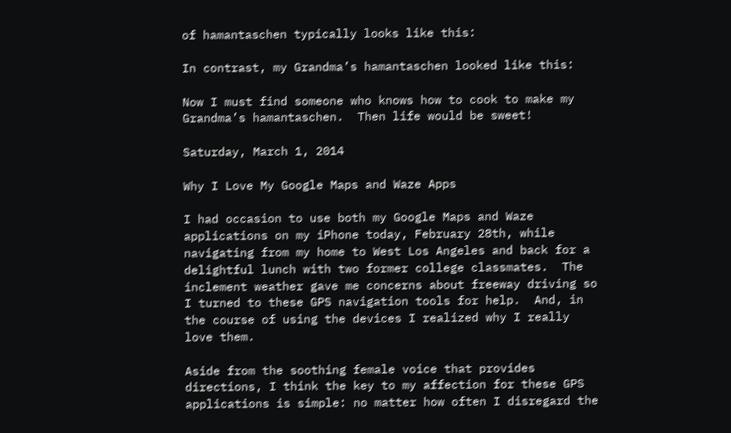of hamantaschen typically looks like this:

In contrast, my Grandma’s hamantaschen looked like this:

Now I must find someone who knows how to cook to make my Grandma’s hamantaschen.  Then life would be sweet!

Saturday, March 1, 2014

Why I Love My Google Maps and Waze Apps

I had occasion to use both my Google Maps and Waze applications on my iPhone today, February 28th, while navigating from my home to West Los Angeles and back for a delightful lunch with two former college classmates.  The inclement weather gave me concerns about freeway driving so I turned to these GPS navigation tools for help.  And, in the course of using the devices I realized why I really love them.

Aside from the soothing female voice that provides directions, I think the key to my affection for these GPS applications is simple: no matter how often I disregard the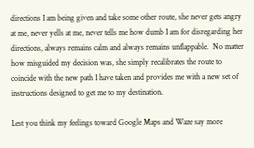directions I am being given and take some other route, she never gets angry at me, never yells at me, never tells me how dumb I am for disregarding her directions, always remains calm and always remains unflappable.  No matter how misguided my decision was, she simply recalibrates the route to coincide with the new path I have taken and provides me with a new set of instructions designed to get me to my destination.

Lest you think my feelings toward Google Maps and Waze say more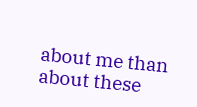about me than about these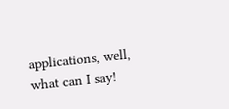applications, well, what can I say!